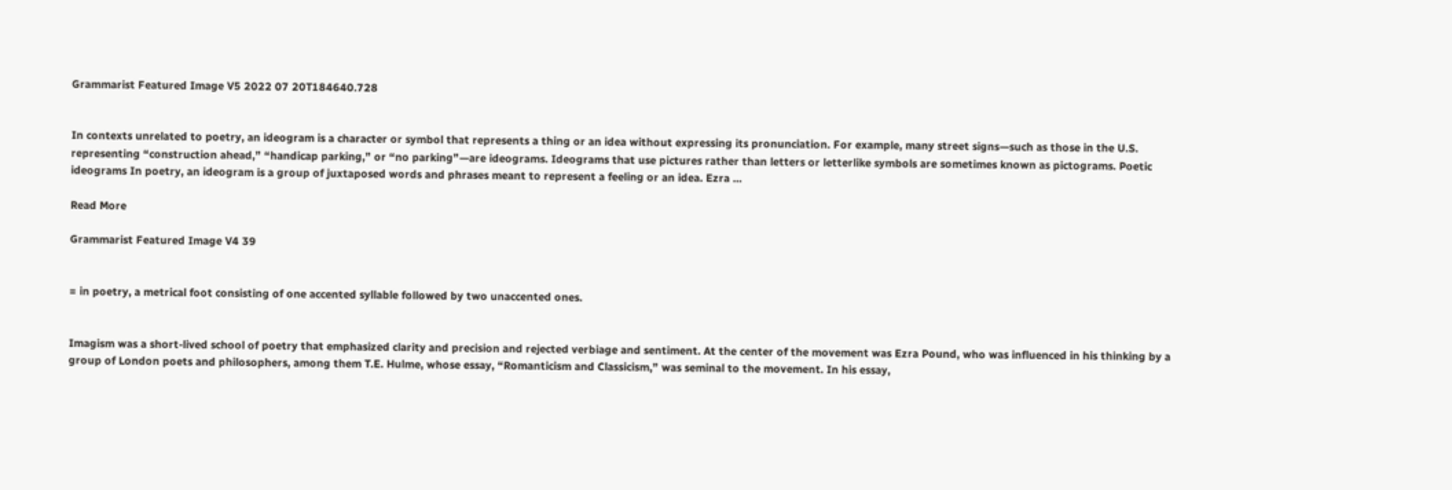Grammarist Featured Image V5 2022 07 20T184640.728


In contexts unrelated to poetry, an ideogram is a character or symbol that represents a thing or an idea without expressing its pronunciation. For example, many street signs—such as those in the U.S. representing “construction ahead,” “handicap parking,” or “no parking”—are ideograms. Ideograms that use pictures rather than letters or letterlike symbols are sometimes known as pictograms. Poetic ideograms In poetry, an ideogram is a group of juxtaposed words and phrases meant to represent a feeling or an idea. Ezra …

Read More

Grammarist Featured Image V4 39


= in poetry, a metrical foot consisting of one accented syllable followed by two unaccented ones.


Imagism was a short-lived school of poetry that emphasized clarity and precision and rejected verbiage and sentiment. At the center of the movement was Ezra Pound, who was influenced in his thinking by a group of London poets and philosophers, among them T.E. Hulme, whose essay, “Romanticism and Classicism,” was seminal to the movement. In his essay,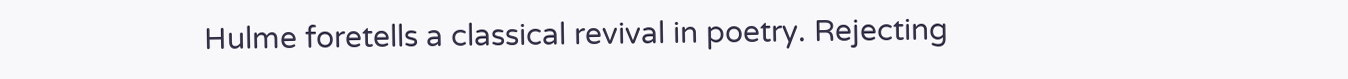Hulme foretells a classical revival in poetry. Rejecting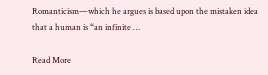Romanticism—which he argues is based upon the mistaken idea that a human is “an infinite …

Read More